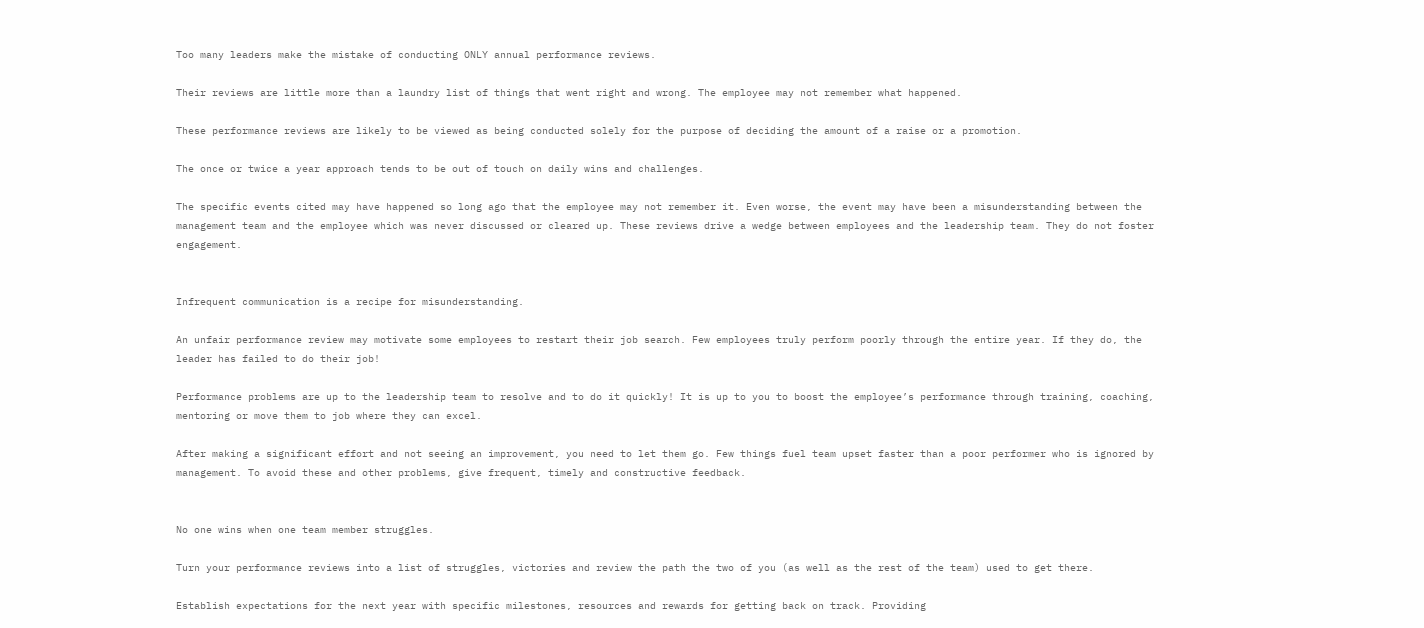Too many leaders make the mistake of conducting ONLY annual performance reviews.

Their reviews are little more than a laundry list of things that went right and wrong. The employee may not remember what happened.

These performance reviews are likely to be viewed as being conducted solely for the purpose of deciding the amount of a raise or a promotion.

The once or twice a year approach tends to be out of touch on daily wins and challenges.

The specific events cited may have happened so long ago that the employee may not remember it. Even worse, the event may have been a misunderstanding between the management team and the employee which was never discussed or cleared up. These reviews drive a wedge between employees and the leadership team. They do not foster engagement.


Infrequent communication is a recipe for misunderstanding.

An unfair performance review may motivate some employees to restart their job search. Few employees truly perform poorly through the entire year. If they do, the leader has failed to do their job!

Performance problems are up to the leadership team to resolve and to do it quickly! It is up to you to boost the employee’s performance through training, coaching, mentoring or move them to job where they can excel.

After making a significant effort and not seeing an improvement, you need to let them go. Few things fuel team upset faster than a poor performer who is ignored by management. To avoid these and other problems, give frequent, timely and constructive feedback.


No one wins when one team member struggles.

Turn your performance reviews into a list of struggles, victories and review the path the two of you (as well as the rest of the team) used to get there.

Establish expectations for the next year with specific milestones, resources and rewards for getting back on track. Providing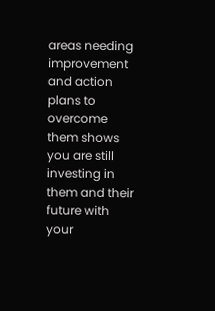areas needing improvement and action plans to overcome them shows you are still investing in them and their future with your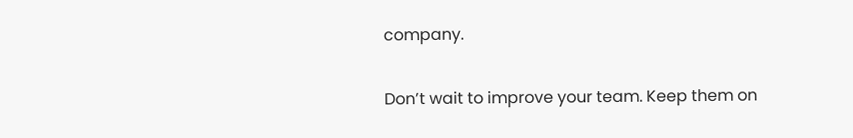company.


Don’t wait to improve your team. Keep them on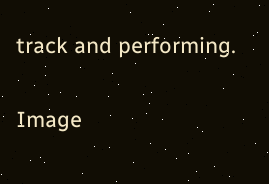track and performing.

Image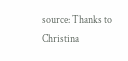source: Thanks to Christina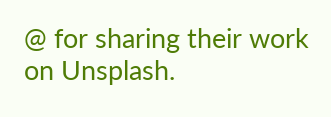@ for sharing their work on Unsplash.